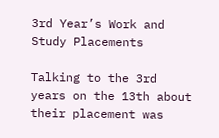3rd Year’s Work and Study Placements

Talking to the 3rd years on the 13th about their placement was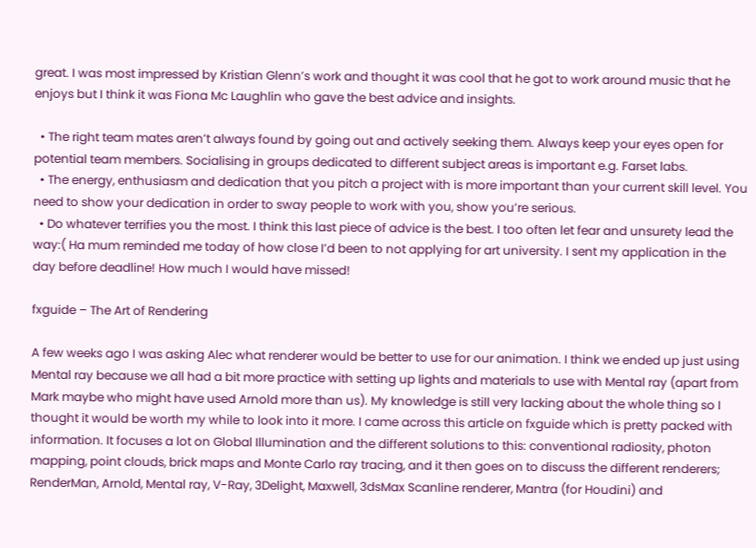great. I was most impressed by Kristian Glenn’s work and thought it was cool that he got to work around music that he enjoys but I think it was Fiona Mc Laughlin who gave the best advice and insights.

  • The right team mates aren’t always found by going out and actively seeking them. Always keep your eyes open for potential team members. Socialising in groups dedicated to different subject areas is important e.g. Farset labs.
  • The energy, enthusiasm and dedication that you pitch a project with is more important than your current skill level. You need to show your dedication in order to sway people to work with you, show you’re serious.
  • Do whatever terrifies you the most. I think this last piece of advice is the best. I too often let fear and unsurety lead the way:( Ha mum reminded me today of how close I’d been to not applying for art university. I sent my application in the day before deadline! How much I would have missed!

fxguide – The Art of Rendering

A few weeks ago I was asking Alec what renderer would be better to use for our animation. I think we ended up just using Mental ray because we all had a bit more practice with setting up lights and materials to use with Mental ray (apart from Mark maybe who might have used Arnold more than us). My knowledge is still very lacking about the whole thing so I thought it would be worth my while to look into it more. I came across this article on fxguide which is pretty packed with information. It focuses a lot on Global Illumination and the different solutions to this: conventional radiosity, photon mapping, point clouds, brick maps and Monte Carlo ray tracing, and it then goes on to discuss the different renderers; RenderMan, Arnold, Mental ray, V-Ray, 3Delight, Maxwell, 3dsMax Scanline renderer, Mantra (for Houdini) and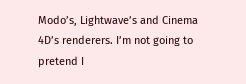Modo’s, Lightwave’s and Cinema 4D’s renderers. I’m not going to pretend I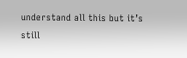understand all this but it’s still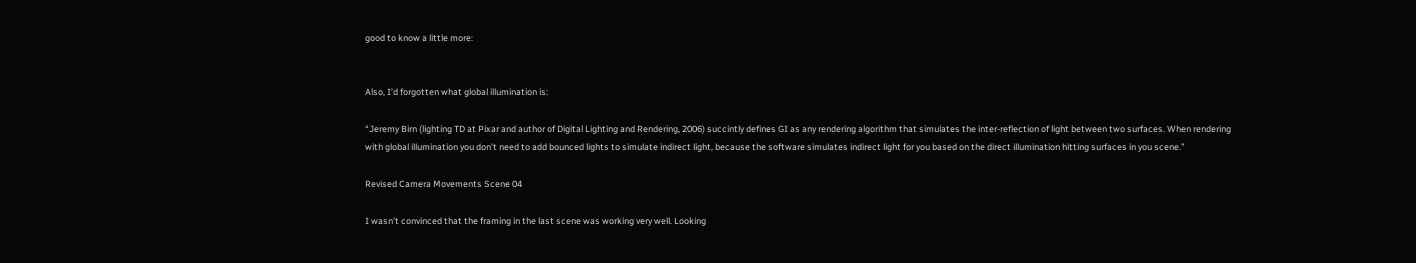good to know a little more:


Also, I’d forgotten what global illumination is:

“Jeremy Birn (lighting TD at Pixar and author of Digital Lighting and Rendering, 2006) succintly defines GI as any rendering algorithm that simulates the inter-reflection of light between two surfaces. When rendering with global illumination you don’t need to add bounced lights to simulate indirect light, because the software simulates indirect light for you based on the direct illumination hitting surfaces in you scene.”

Revised Camera Movements Scene 04

I wasn’t convinced that the framing in the last scene was working very well. Looking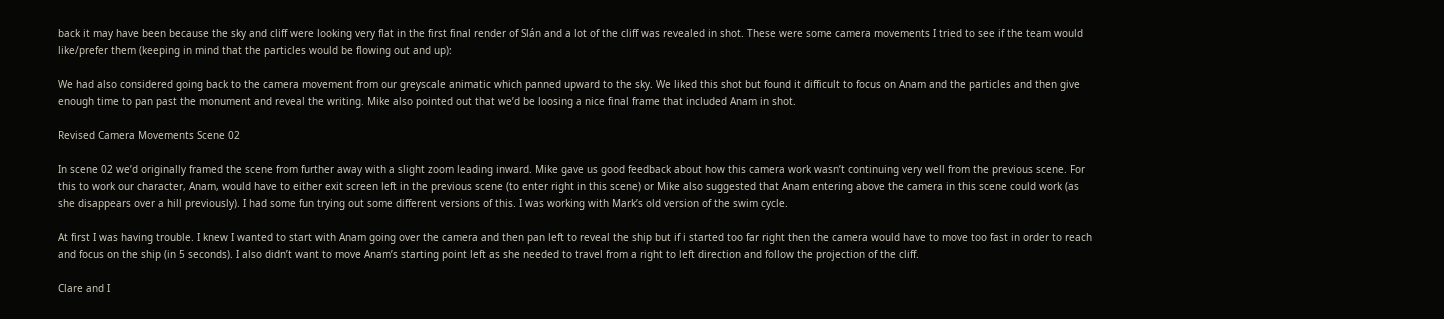back it may have been because the sky and cliff were looking very flat in the first final render of Slán and a lot of the cliff was revealed in shot. These were some camera movements I tried to see if the team would like/prefer them (keeping in mind that the particles would be flowing out and up):

We had also considered going back to the camera movement from our greyscale animatic which panned upward to the sky. We liked this shot but found it difficult to focus on Anam and the particles and then give enough time to pan past the monument and reveal the writing. Mike also pointed out that we’d be loosing a nice final frame that included Anam in shot.

Revised Camera Movements Scene 02

In scene 02 we’d originally framed the scene from further away with a slight zoom leading inward. Mike gave us good feedback about how this camera work wasn’t continuing very well from the previous scene. For this to work our character, Anam, would have to either exit screen left in the previous scene (to enter right in this scene) or Mike also suggested that Anam entering above the camera in this scene could work (as she disappears over a hill previously). I had some fun trying out some different versions of this. I was working with Mark’s old version of the swim cycle.

At first I was having trouble. I knew I wanted to start with Anam going over the camera and then pan left to reveal the ship but if i started too far right then the camera would have to move too fast in order to reach and focus on the ship (in 5 seconds). I also didn’t want to move Anam’s starting point left as she needed to travel from a right to left direction and follow the projection of the cliff.

Clare and I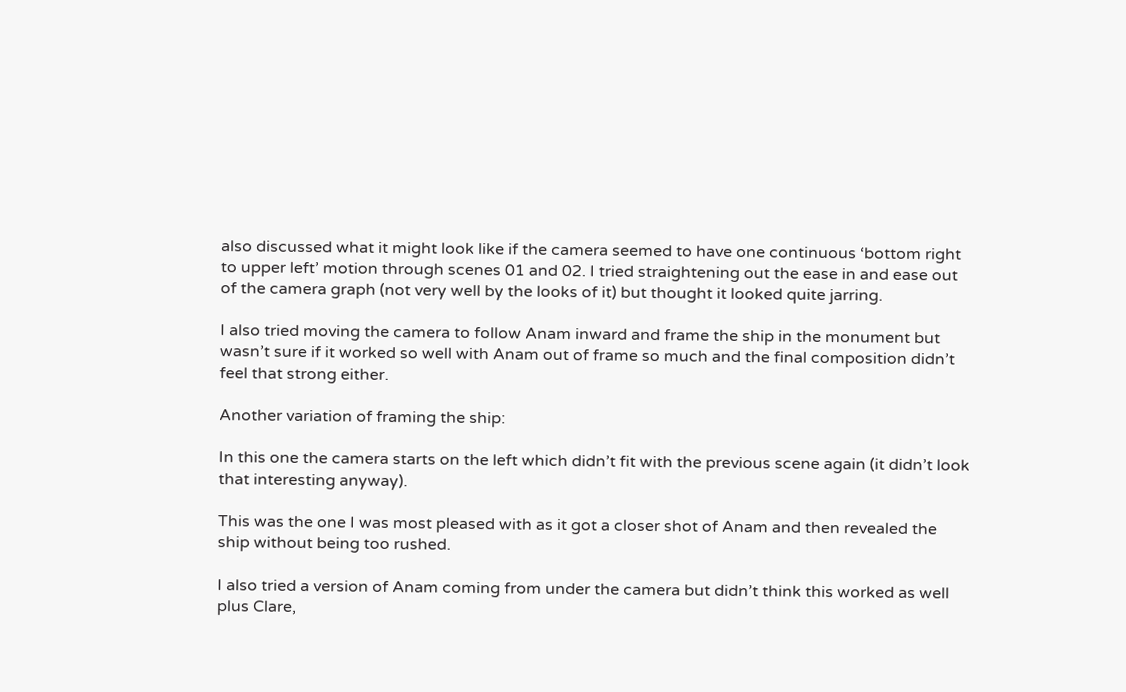also discussed what it might look like if the camera seemed to have one continuous ‘bottom right to upper left’ motion through scenes 01 and 02. I tried straightening out the ease in and ease out of the camera graph (not very well by the looks of it) but thought it looked quite jarring.

I also tried moving the camera to follow Anam inward and frame the ship in the monument but wasn’t sure if it worked so well with Anam out of frame so much and the final composition didn’t feel that strong either.

Another variation of framing the ship:

In this one the camera starts on the left which didn’t fit with the previous scene again (it didn’t look that interesting anyway).

This was the one I was most pleased with as it got a closer shot of Anam and then revealed the ship without being too rushed.

I also tried a version of Anam coming from under the camera but didn’t think this worked as well plus Clare,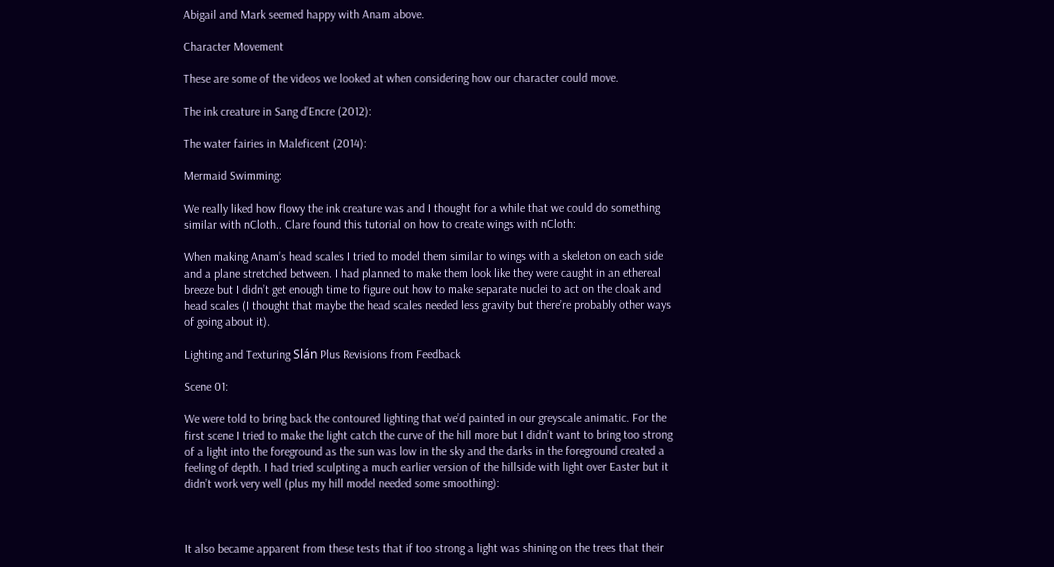Abigail and Mark seemed happy with Anam above.

Character Movement

These are some of the videos we looked at when considering how our character could move.

The ink creature in Sang d’Encre (2012):

The water fairies in Maleficent (2014):

Mermaid Swimming:

We really liked how flowy the ink creature was and I thought for a while that we could do something similar with nCloth.. Clare found this tutorial on how to create wings with nCloth:

When making Anam’s head scales I tried to model them similar to wings with a skeleton on each side and a plane stretched between. I had planned to make them look like they were caught in an ethereal breeze but I didn’t get enough time to figure out how to make separate nuclei to act on the cloak and head scales (I thought that maybe the head scales needed less gravity but there’re probably other ways of going about it).

Lighting and Texturing Slán Plus Revisions from Feedback

Scene 01:

We were told to bring back the contoured lighting that we’d painted in our greyscale animatic. For the first scene I tried to make the light catch the curve of the hill more but I didn’t want to bring too strong of a light into the foreground as the sun was low in the sky and the darks in the foreground created a feeling of depth. I had tried sculpting a much earlier version of the hillside with light over Easter but it didn’t work very well (plus my hill model needed some smoothing):



It also became apparent from these tests that if too strong a light was shining on the trees that their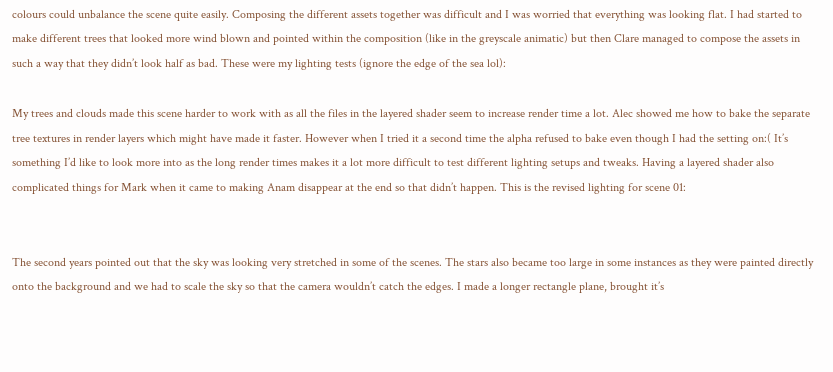colours could unbalance the scene quite easily. Composing the different assets together was difficult and I was worried that everything was looking flat. I had started to make different trees that looked more wind blown and pointed within the composition (like in the greyscale animatic) but then Clare managed to compose the assets in such a way that they didn’t look half as bad. These were my lighting tests (ignore the edge of the sea lol):

My trees and clouds made this scene harder to work with as all the files in the layered shader seem to increase render time a lot. Alec showed me how to bake the separate tree textures in render layers which might have made it faster. However when I tried it a second time the alpha refused to bake even though I had the setting on:( It’s something I’d like to look more into as the long render times makes it a lot more difficult to test different lighting setups and tweaks. Having a layered shader also complicated things for Mark when it came to making Anam disappear at the end so that didn’t happen. This is the revised lighting for scene 01:


The second years pointed out that the sky was looking very stretched in some of the scenes. The stars also became too large in some instances as they were painted directly onto the background and we had to scale the sky so that the camera wouldn’t catch the edges. I made a longer rectangle plane, brought it’s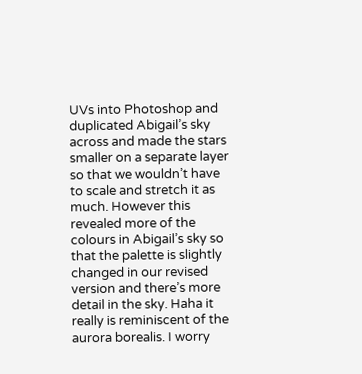UVs into Photoshop and duplicated Abigail’s sky across and made the stars smaller on a separate layer so that we wouldn’t have to scale and stretch it as much. However this revealed more of the colours in Abigail’s sky so that the palette is slightly changed in our revised version and there’s more detail in the sky. Haha it really is reminiscent of the aurora borealis. I worry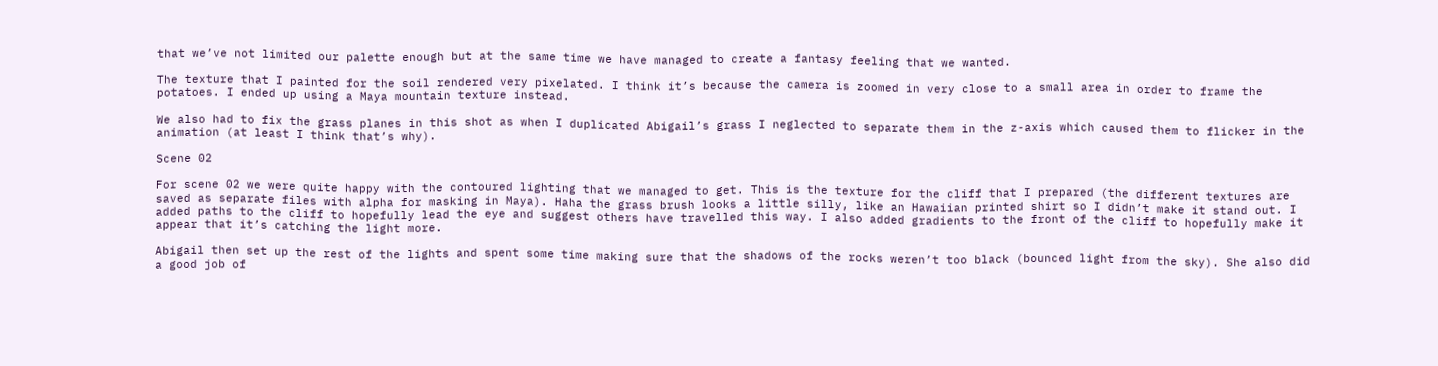that we’ve not limited our palette enough but at the same time we have managed to create a fantasy feeling that we wanted.

The texture that I painted for the soil rendered very pixelated. I think it’s because the camera is zoomed in very close to a small area in order to frame the potatoes. I ended up using a Maya mountain texture instead.

We also had to fix the grass planes in this shot as when I duplicated Abigail’s grass I neglected to separate them in the z-axis which caused them to flicker in the animation (at least I think that’s why).

Scene 02

For scene 02 we were quite happy with the contoured lighting that we managed to get. This is the texture for the cliff that I prepared (the different textures are saved as separate files with alpha for masking in Maya). Haha the grass brush looks a little silly, like an Hawaiian printed shirt so I didn’t make it stand out. I added paths to the cliff to hopefully lead the eye and suggest others have travelled this way. I also added gradients to the front of the cliff to hopefully make it appear that it’s catching the light more.

Abigail then set up the rest of the lights and spent some time making sure that the shadows of the rocks weren’t too black (bounced light from the sky). She also did a good job of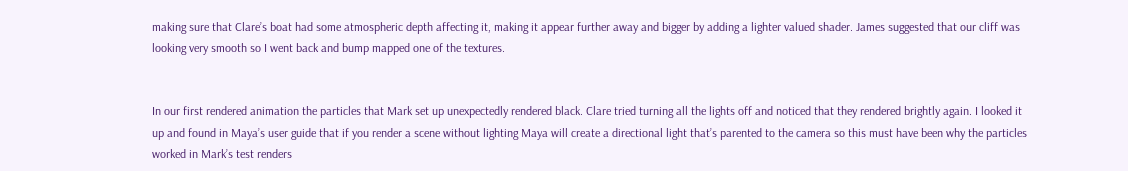making sure that Clare’s boat had some atmospheric depth affecting it, making it appear further away and bigger by adding a lighter valued shader. James suggested that our cliff was looking very smooth so I went back and bump mapped one of the textures.


In our first rendered animation the particles that Mark set up unexpectedly rendered black. Clare tried turning all the lights off and noticed that they rendered brightly again. I looked it up and found in Maya’s user guide that if you render a scene without lighting Maya will create a directional light that’s parented to the camera so this must have been why the particles worked in Mark’s test renders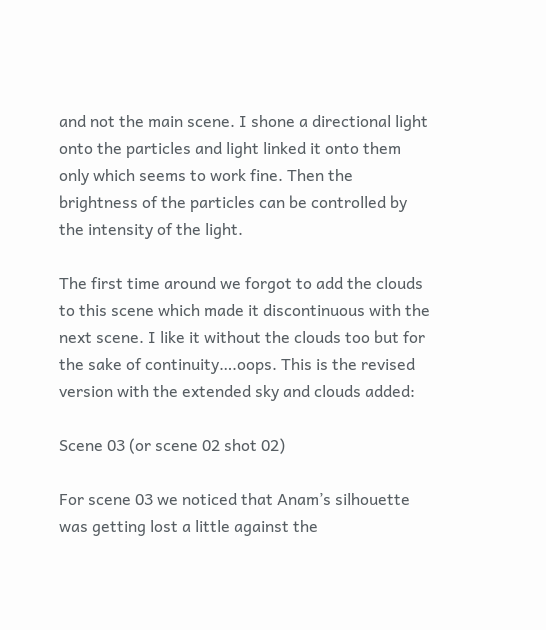and not the main scene. I shone a directional light onto the particles and light linked it onto them only which seems to work fine. Then the brightness of the particles can be controlled by the intensity of the light.

The first time around we forgot to add the clouds to this scene which made it discontinuous with the next scene. I like it without the clouds too but for the sake of continuity….oops. This is the revised version with the extended sky and clouds added:

Scene 03 (or scene 02 shot 02)

For scene 03 we noticed that Anam’s silhouette was getting lost a little against the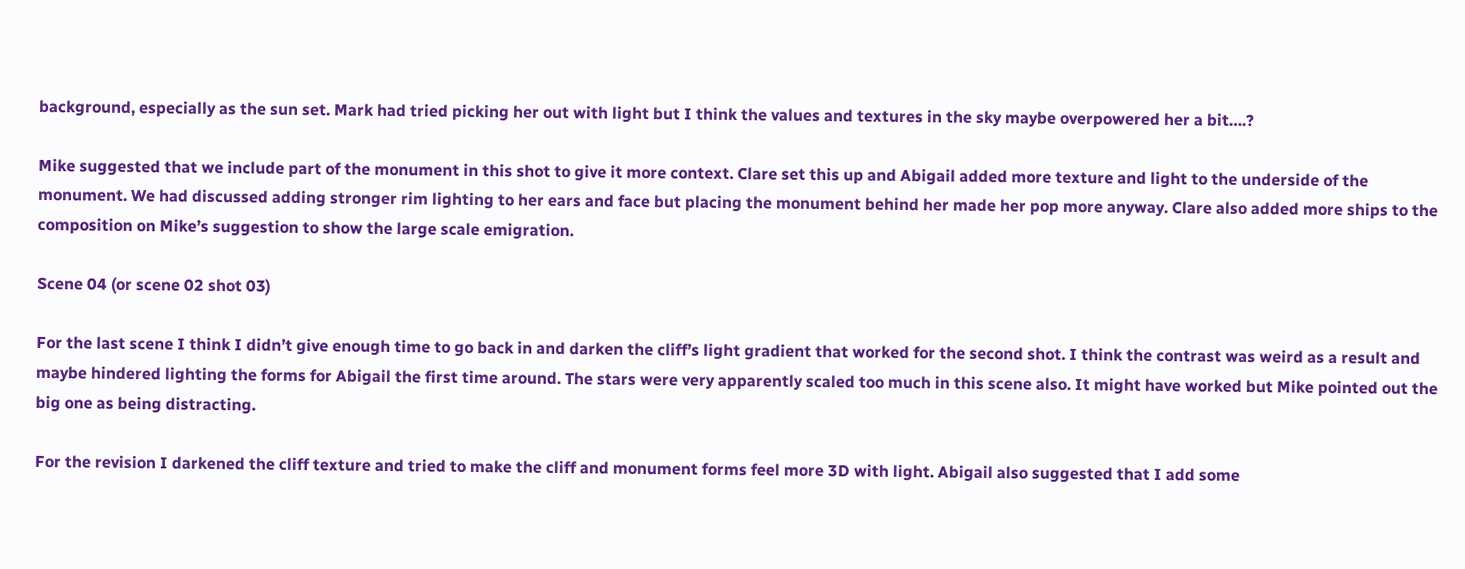background, especially as the sun set. Mark had tried picking her out with light but I think the values and textures in the sky maybe overpowered her a bit….?

Mike suggested that we include part of the monument in this shot to give it more context. Clare set this up and Abigail added more texture and light to the underside of the monument. We had discussed adding stronger rim lighting to her ears and face but placing the monument behind her made her pop more anyway. Clare also added more ships to the composition on Mike’s suggestion to show the large scale emigration.

Scene 04 (or scene 02 shot 03)

For the last scene I think I didn’t give enough time to go back in and darken the cliff’s light gradient that worked for the second shot. I think the contrast was weird as a result and maybe hindered lighting the forms for Abigail the first time around. The stars were very apparently scaled too much in this scene also. It might have worked but Mike pointed out the big one as being distracting.

For the revision I darkened the cliff texture and tried to make the cliff and monument forms feel more 3D with light. Abigail also suggested that I add some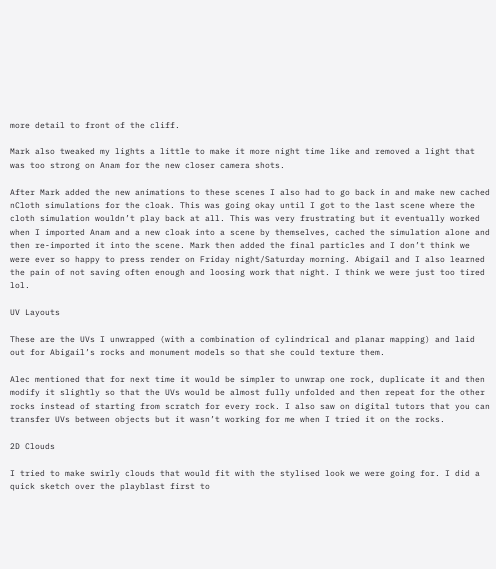more detail to front of the cliff.

Mark also tweaked my lights a little to make it more night time like and removed a light that was too strong on Anam for the new closer camera shots.

After Mark added the new animations to these scenes I also had to go back in and make new cached nCloth simulations for the cloak. This was going okay until I got to the last scene where the cloth simulation wouldn’t play back at all. This was very frustrating but it eventually worked when I imported Anam and a new cloak into a scene by themselves, cached the simulation alone and then re-imported it into the scene. Mark then added the final particles and I don’t think we were ever so happy to press render on Friday night/Saturday morning. Abigail and I also learned the pain of not saving often enough and loosing work that night. I think we were just too tired lol.

UV Layouts

These are the UVs I unwrapped (with a combination of cylindrical and planar mapping) and laid out for Abigail’s rocks and monument models so that she could texture them.

Alec mentioned that for next time it would be simpler to unwrap one rock, duplicate it and then modify it slightly so that the UVs would be almost fully unfolded and then repeat for the other rocks instead of starting from scratch for every rock. I also saw on digital tutors that you can transfer UVs between objects but it wasn’t working for me when I tried it on the rocks.

2D Clouds

I tried to make swirly clouds that would fit with the stylised look we were going for. I did a quick sketch over the playblast first to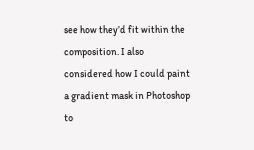see how they’d fit within the composition. I also considered how I could paint a gradient mask in Photoshop to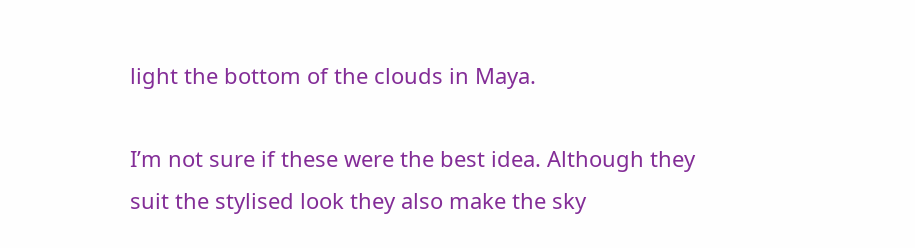light the bottom of the clouds in Maya.

I’m not sure if these were the best idea. Although they suit the stylised look they also make the sky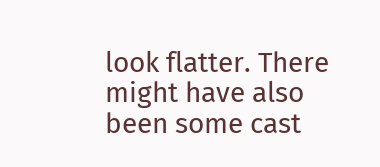look flatter. There might have also been some cast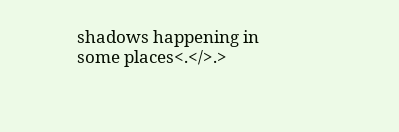shadows happening in some places<.</>.>